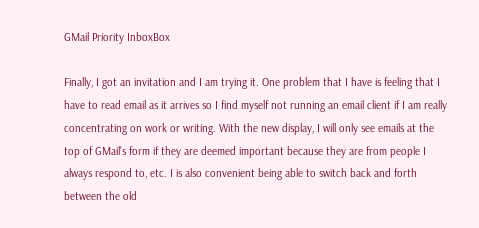GMail Priority InboxBox

Finally, I got an invitation and I am trying it. One problem that I have is feeling that I have to read email as it arrives so I find myself not running an email client if I am really concentrating on work or writing. With the new display, I will only see emails at the top of GMail's form if they are deemed important because they are from people I always respond to, etc. I is also convenient being able to switch back and forth between the old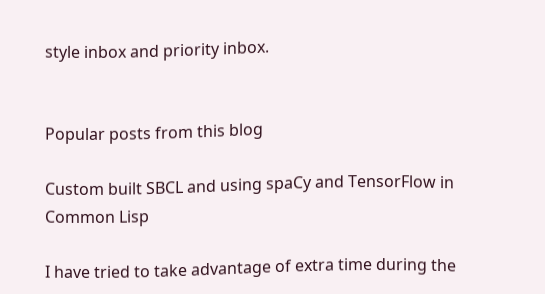style inbox and priority inbox.


Popular posts from this blog

Custom built SBCL and using spaCy and TensorFlow in Common Lisp

I have tried to take advantage of extra time during the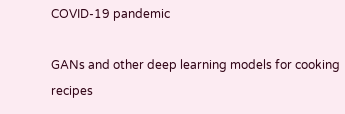COVID-19 pandemic

GANs and other deep learning models for cooking recipes